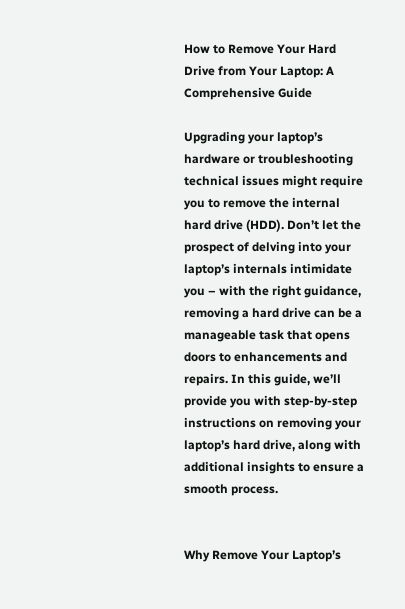How to Remove Your Hard Drive from Your Laptop: A Comprehensive Guide

Upgrading your laptop’s hardware or troubleshooting technical issues might require you to remove the internal hard drive (HDD). Don’t let the prospect of delving into your laptop’s internals intimidate you – with the right guidance, removing a hard drive can be a manageable task that opens doors to enhancements and repairs. In this guide, we’ll provide you with step-by-step instructions on removing your laptop’s hard drive, along with additional insights to ensure a smooth process.


Why Remove Your Laptop’s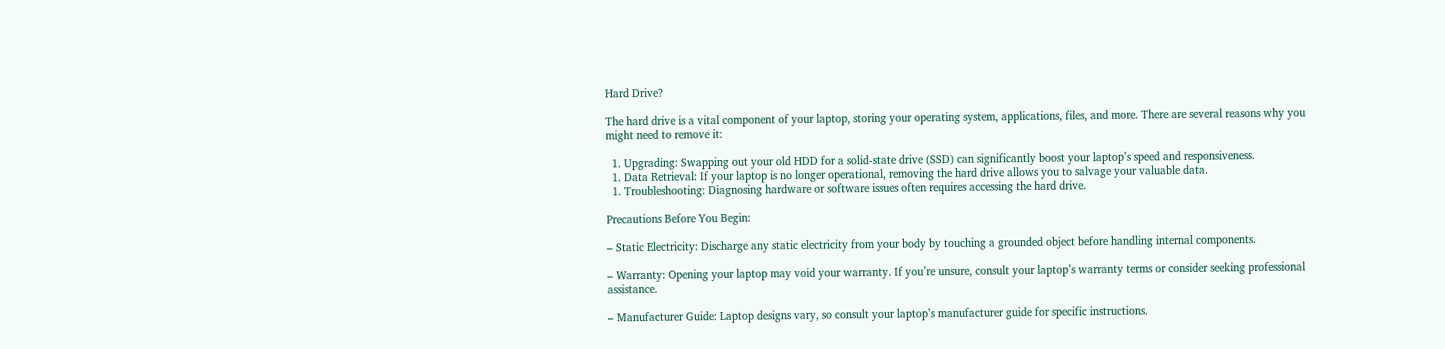Hard Drive?

The hard drive is a vital component of your laptop, storing your operating system, applications, files, and more. There are several reasons why you might need to remove it:

  1. Upgrading: Swapping out your old HDD for a solid-state drive (SSD) can significantly boost your laptop’s speed and responsiveness.
  1. Data Retrieval: If your laptop is no longer operational, removing the hard drive allows you to salvage your valuable data.
  1. Troubleshooting: Diagnosing hardware or software issues often requires accessing the hard drive.

Precautions Before You Begin:

– Static Electricity: Discharge any static electricity from your body by touching a grounded object before handling internal components.

– Warranty: Opening your laptop may void your warranty. If you’re unsure, consult your laptop’s warranty terms or consider seeking professional assistance.

– Manufacturer Guide: Laptop designs vary, so consult your laptop’s manufacturer guide for specific instructions.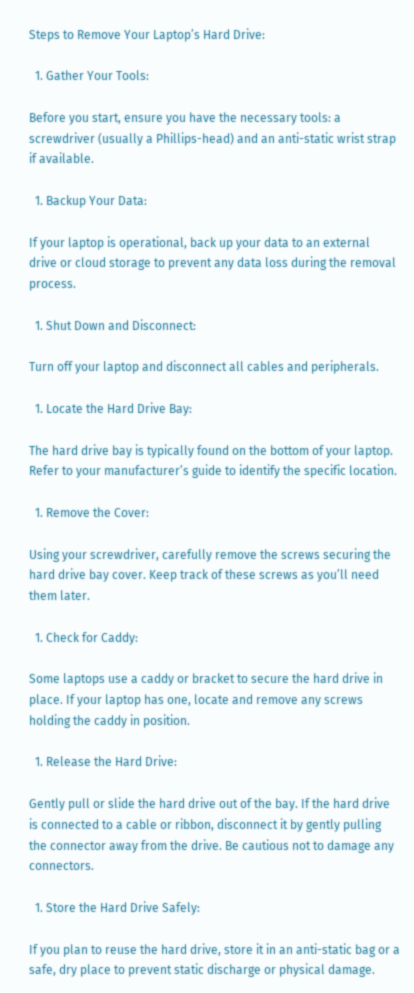Steps to Remove Your Laptop’s Hard Drive:

  1. Gather Your Tools:

Before you start, ensure you have the necessary tools: a screwdriver (usually a Phillips-head) and an anti-static wrist strap if available.

  1. Backup Your Data:

If your laptop is operational, back up your data to an external drive or cloud storage to prevent any data loss during the removal process.

  1. Shut Down and Disconnect:

Turn off your laptop and disconnect all cables and peripherals.

  1. Locate the Hard Drive Bay:

The hard drive bay is typically found on the bottom of your laptop. Refer to your manufacturer’s guide to identify the specific location.

  1. Remove the Cover:

Using your screwdriver, carefully remove the screws securing the hard drive bay cover. Keep track of these screws as you’ll need them later.

  1. Check for Caddy:

Some laptops use a caddy or bracket to secure the hard drive in place. If your laptop has one, locate and remove any screws holding the caddy in position.

  1. Release the Hard Drive:

Gently pull or slide the hard drive out of the bay. If the hard drive is connected to a cable or ribbon, disconnect it by gently pulling the connector away from the drive. Be cautious not to damage any connectors.

  1. Store the Hard Drive Safely:

If you plan to reuse the hard drive, store it in an anti-static bag or a safe, dry place to prevent static discharge or physical damage.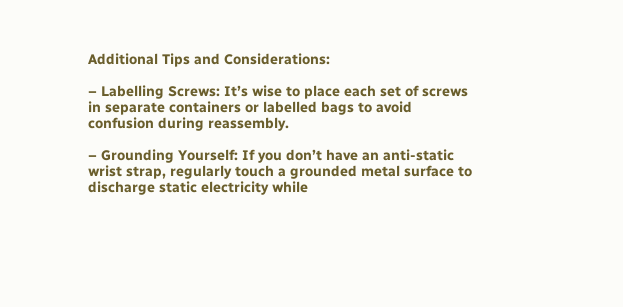Additional Tips and Considerations:

– Labelling Screws: It’s wise to place each set of screws in separate containers or labelled bags to avoid confusion during reassembly.

– Grounding Yourself: If you don’t have an anti-static wrist strap, regularly touch a grounded metal surface to discharge static electricity while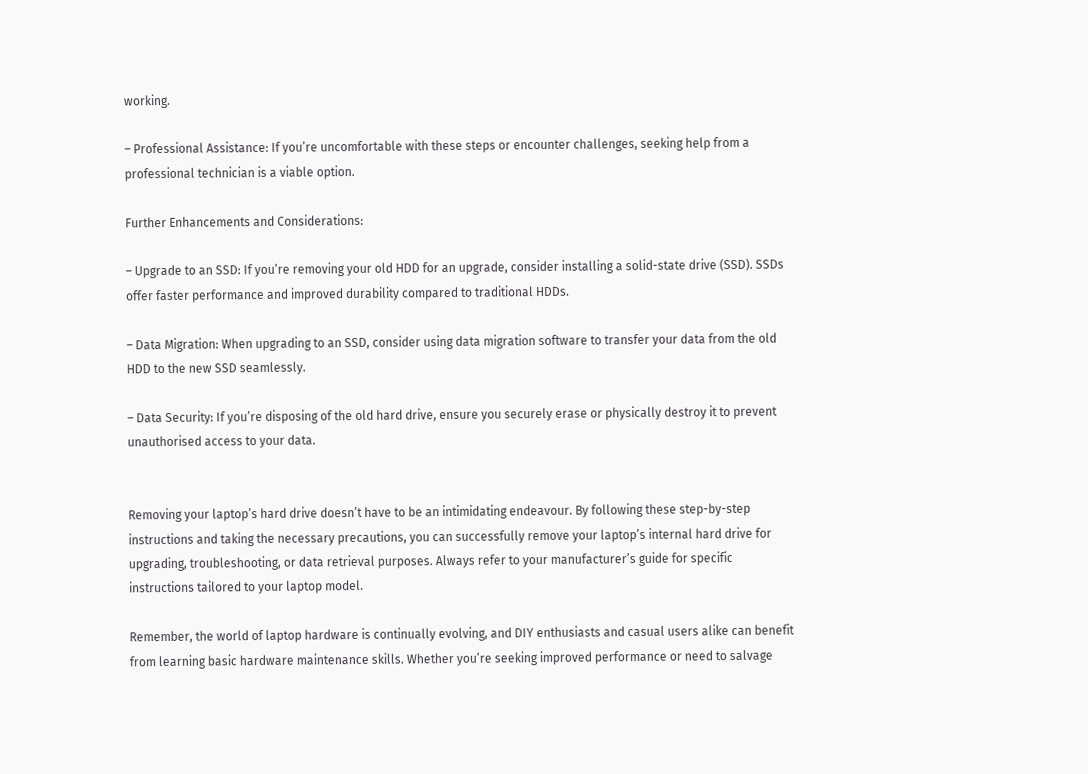working.

– Professional Assistance: If you’re uncomfortable with these steps or encounter challenges, seeking help from a professional technician is a viable option.

Further Enhancements and Considerations:

– Upgrade to an SSD: If you’re removing your old HDD for an upgrade, consider installing a solid-state drive (SSD). SSDs offer faster performance and improved durability compared to traditional HDDs.

– Data Migration: When upgrading to an SSD, consider using data migration software to transfer your data from the old HDD to the new SSD seamlessly.

– Data Security: If you’re disposing of the old hard drive, ensure you securely erase or physically destroy it to prevent unauthorised access to your data.


Removing your laptop’s hard drive doesn’t have to be an intimidating endeavour. By following these step-by-step instructions and taking the necessary precautions, you can successfully remove your laptop’s internal hard drive for upgrading, troubleshooting, or data retrieval purposes. Always refer to your manufacturer’s guide for specific instructions tailored to your laptop model.

Remember, the world of laptop hardware is continually evolving, and DIY enthusiasts and casual users alike can benefit from learning basic hardware maintenance skills. Whether you’re seeking improved performance or need to salvage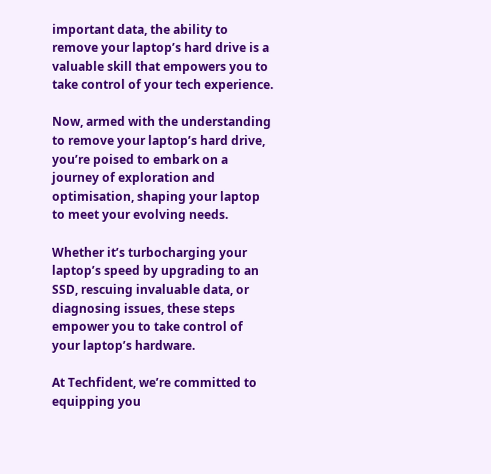important data, the ability to remove your laptop’s hard drive is a valuable skill that empowers you to take control of your tech experience.

Now, armed with the understanding to remove your laptop’s hard drive, you’re poised to embark on a journey of exploration and optimisation, shaping your laptop to meet your evolving needs.

Whether it’s turbocharging your laptop’s speed by upgrading to an SSD, rescuing invaluable data, or diagnosing issues, these steps empower you to take control of your laptop’s hardware.

At Techfident, we’re committed to equipping you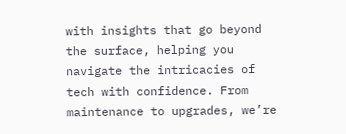with insights that go beyond the surface, helping you navigate the intricacies of tech with confidence. From maintenance to upgrades, we’re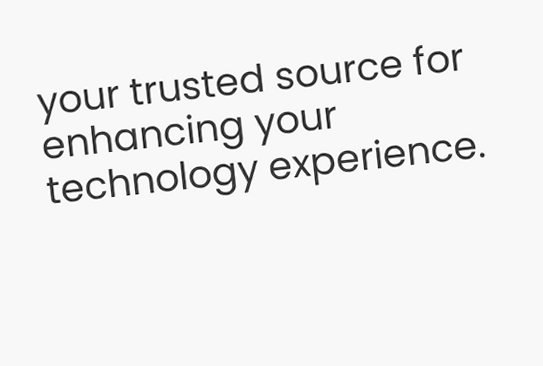your trusted source for enhancing your technology experience.